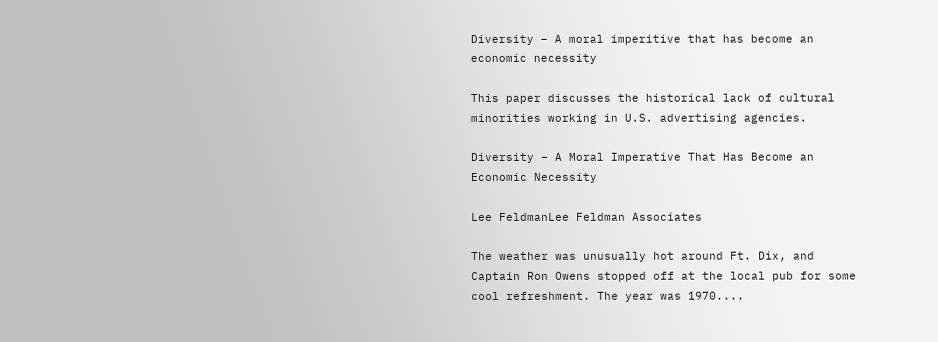Diversity – A moral imperitive that has become an economic necessity

This paper discusses the historical lack of cultural minorities working in U.S. advertising agencies.

Diversity – A Moral Imperative That Has Become an Economic Necessity

Lee FeldmanLee Feldman Associates

The weather was unusually hot around Ft. Dix, and Captain Ron Owens stopped off at the local pub for some cool refreshment. The year was 1970....